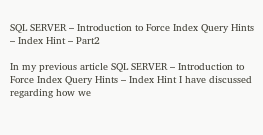SQL SERVER – Introduction to Force Index Query Hints – Index Hint – Part2

In my previous article SQL SERVER – Introduction to Force Index Query Hints – Index Hint I have discussed regarding how we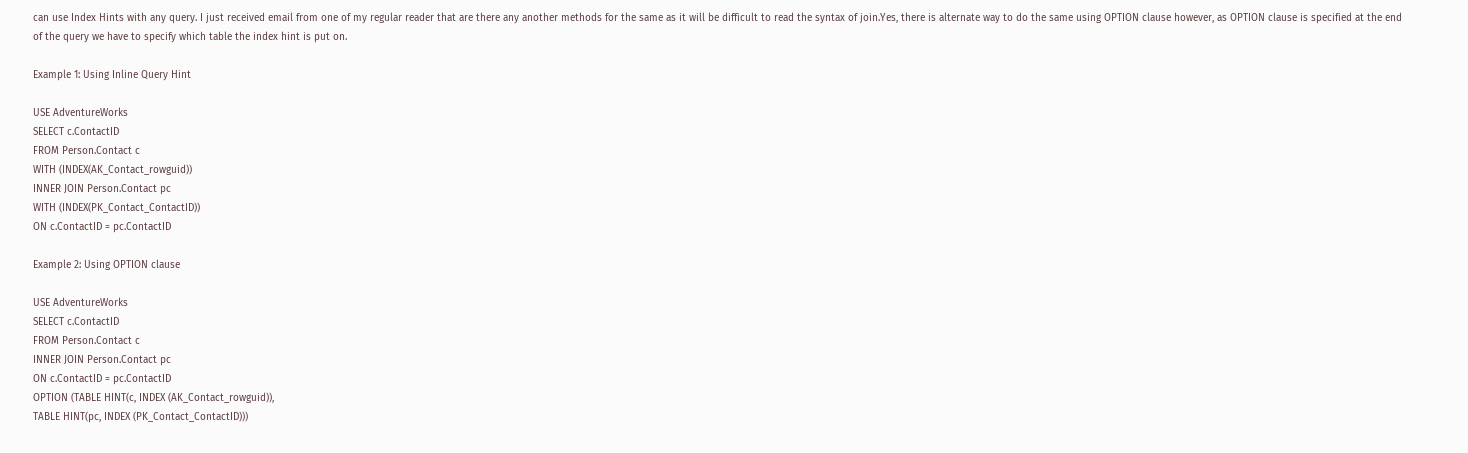can use Index Hints with any query. I just received email from one of my regular reader that are there any another methods for the same as it will be difficult to read the syntax of join.Yes, there is alternate way to do the same using OPTION clause however, as OPTION clause is specified at the end of the query we have to specify which table the index hint is put on.

Example 1: Using Inline Query Hint

USE AdventureWorks
SELECT c.ContactID
FROM Person.Contact c
WITH (INDEX(AK_Contact_rowguid))
INNER JOIN Person.Contact pc
WITH (INDEX(PK_Contact_ContactID))
ON c.ContactID = pc.ContactID

Example 2: Using OPTION clause

USE AdventureWorks
SELECT c.ContactID
FROM Person.Contact c
INNER JOIN Person.Contact pc
ON c.ContactID = pc.ContactID
OPTION (TABLE HINT(c, INDEX (AK_Contact_rowguid)),
TABLE HINT(pc, INDEX (PK_Contact_ContactID)))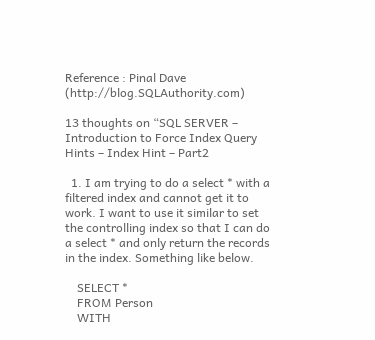Reference : Pinal Dave (http://blog.SQLAuthority.com)

13 thoughts on “SQL SERVER – Introduction to Force Index Query Hints – Index Hint – Part2

  1. I am trying to do a select * with a filtered index and cannot get it to work. I want to use it similar to set the controlling index so that I can do a select * and only return the records in the index. Something like below.

    SELECT *
    FROM Person
    WITH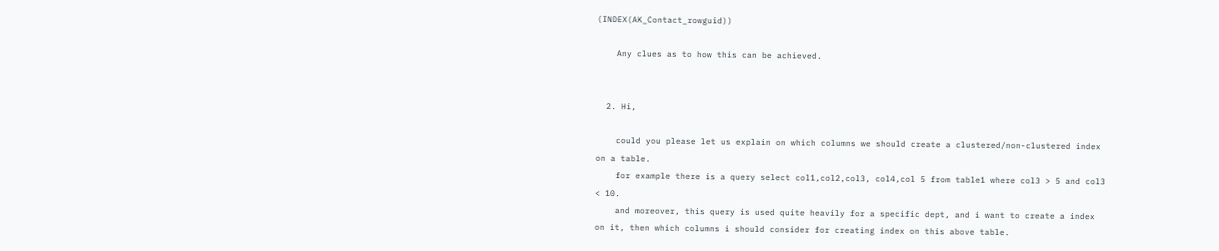(INDEX(AK_Contact_rowguid))

    Any clues as to how this can be achieved.


  2. Hi,

    could you please let us explain on which columns we should create a clustered/non-clustered index on a table.
    for example there is a query select col1,col2,col3, col4,col 5 from table1 where col3 > 5 and col3 < 10.
    and moreover, this query is used quite heavily for a specific dept, and i want to create a index on it, then which columns i should consider for creating index on this above table.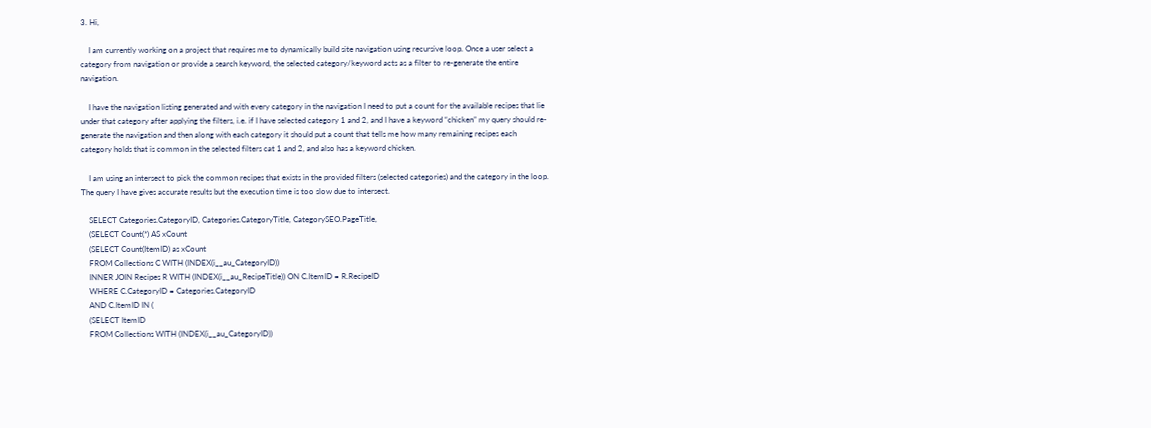3. Hi,

    I am currently working on a project that requires me to dynamically build site navigation using recursive loop. Once a user select a category from navigation or provide a search keyword, the selected category/keyword acts as a filter to re-generate the entire navigation.

    I have the navigation listing generated and with every category in the navigation I need to put a count for the available recipes that lie under that category after applying the filters, i.e. if I have selected category 1 and 2, and I have a keyword “chicken” my query should re-generate the navigation and then along with each category it should put a count that tells me how many remaining recipes each category holds that is common in the selected filters cat 1 and 2, and also has a keyword chicken.

    I am using an intersect to pick the common recipes that exists in the provided filters (selected categories) and the category in the loop. The query I have gives accurate results but the execution time is too slow due to intersect.

    SELECT Categories.CategoryID, Categories.CategoryTitle, CategorySEO.PageTitle,
    (SELECT Count(*) AS xCount
    (SELECT Count(ItemID) as xCount
    FROM Collections C WITH (INDEX(i__au_CategoryID))
    INNER JOIN Recipes R WITH (INDEX(i__au_RecipeTitle)) ON C.ItemID = R.RecipeID
    WHERE C.CategoryID = Categories.CategoryID
    AND C.ItemID IN (
    (SELECT ItemID
    FROM Collections WITH (INDEX(i__au_CategoryID))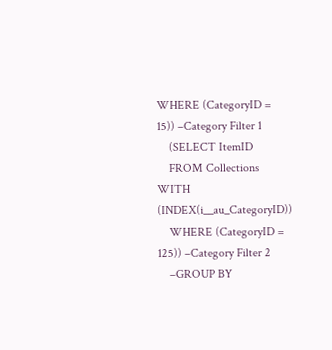WHERE (CategoryID = 15)) –Category Filter 1
    (SELECT ItemID
    FROM Collections WITH (INDEX(i__au_CategoryID))
    WHERE (CategoryID = 125)) –Category Filter 2
    –GROUP BY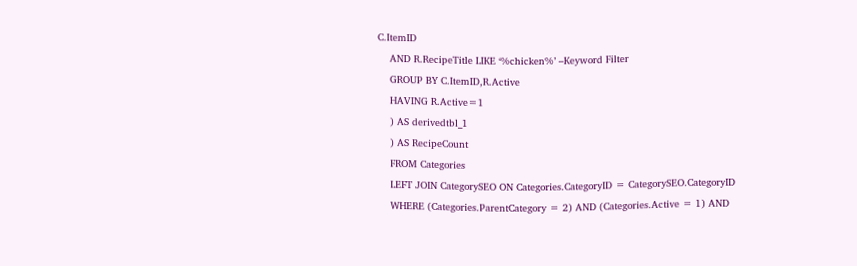C.ItemID
    AND R.RecipeTitle LIKE ‘%chicken%’ –Keyword Filter
    GROUP BY C.ItemID,R.Active
    HAVING R.Active=1
    ) AS derivedtbl_1
    ) AS RecipeCount
    FROM Categories
    LEFT JOIN CategorySEO ON Categories.CategoryID = CategorySEO.CategoryID
    WHERE (Categories.ParentCategory = 2) AND (Categories.Active = 1) AND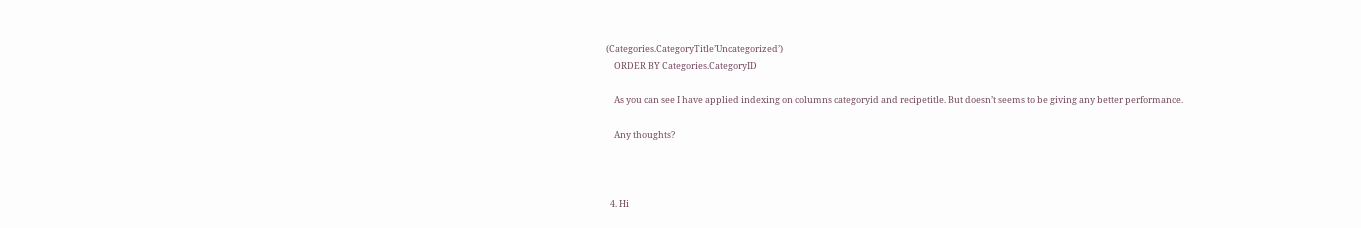(Categories.CategoryTitle’Uncategorized’)
    ORDER BY Categories.CategoryID

    As you can see I have applied indexing on columns categoryid and recipetitle. But doesn’t seems to be giving any better performance.

    Any thoughts?



  4. Hi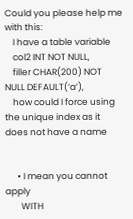Could you please help me with this:
    I have a table variable
    col2 INT NOT NULL,
    filler CHAR(200) NOT NULL DEFAULT(‘a’),
    how could I force using the unique index as it does not have a name


      • I mean you cannot apply
        WITH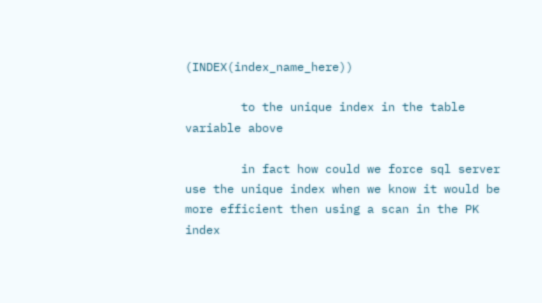(INDEX(index_name_here))

        to the unique index in the table variable above

        in fact how could we force sql server use the unique index when we know it would be more efficient then using a scan in the PK index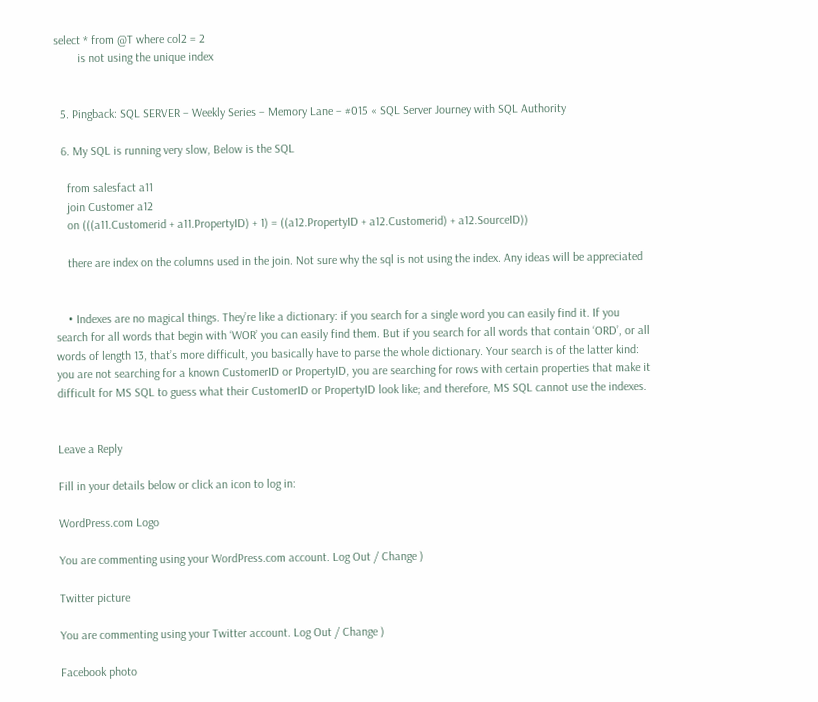select * from @T where col2 = 2
        is not using the unique index


  5. Pingback: SQL SERVER – Weekly Series – Memory Lane – #015 « SQL Server Journey with SQL Authority

  6. My SQL is running very slow, Below is the SQL

    from salesfact a11
    join Customer a12
    on (((a11.Customerid + a11.PropertyID) + 1) = ((a12.PropertyID + a12.Customerid) + a12.SourceID))

    there are index on the columns used in the join. Not sure why the sql is not using the index. Any ideas will be appreciated


    • Indexes are no magical things. They’re like a dictionary: if you search for a single word you can easily find it. If you search for all words that begin with ‘WOR’ you can easily find them. But if you search for all words that contain ‘ORD’, or all words of length 13, that’s more difficult, you basically have to parse the whole dictionary. Your search is of the latter kind: you are not searching for a known CustomerID or PropertyID, you are searching for rows with certain properties that make it difficult for MS SQL to guess what their CustomerID or PropertyID look like; and therefore, MS SQL cannot use the indexes.


Leave a Reply

Fill in your details below or click an icon to log in:

WordPress.com Logo

You are commenting using your WordPress.com account. Log Out / Change )

Twitter picture

You are commenting using your Twitter account. Log Out / Change )

Facebook photo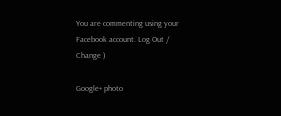You are commenting using your Facebook account. Log Out / Change )

Google+ photo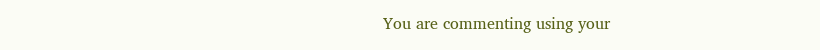You are commenting using your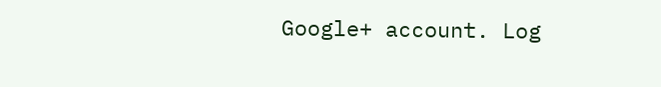Google+ account. Log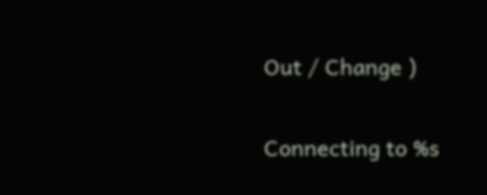Out / Change )

Connecting to %s